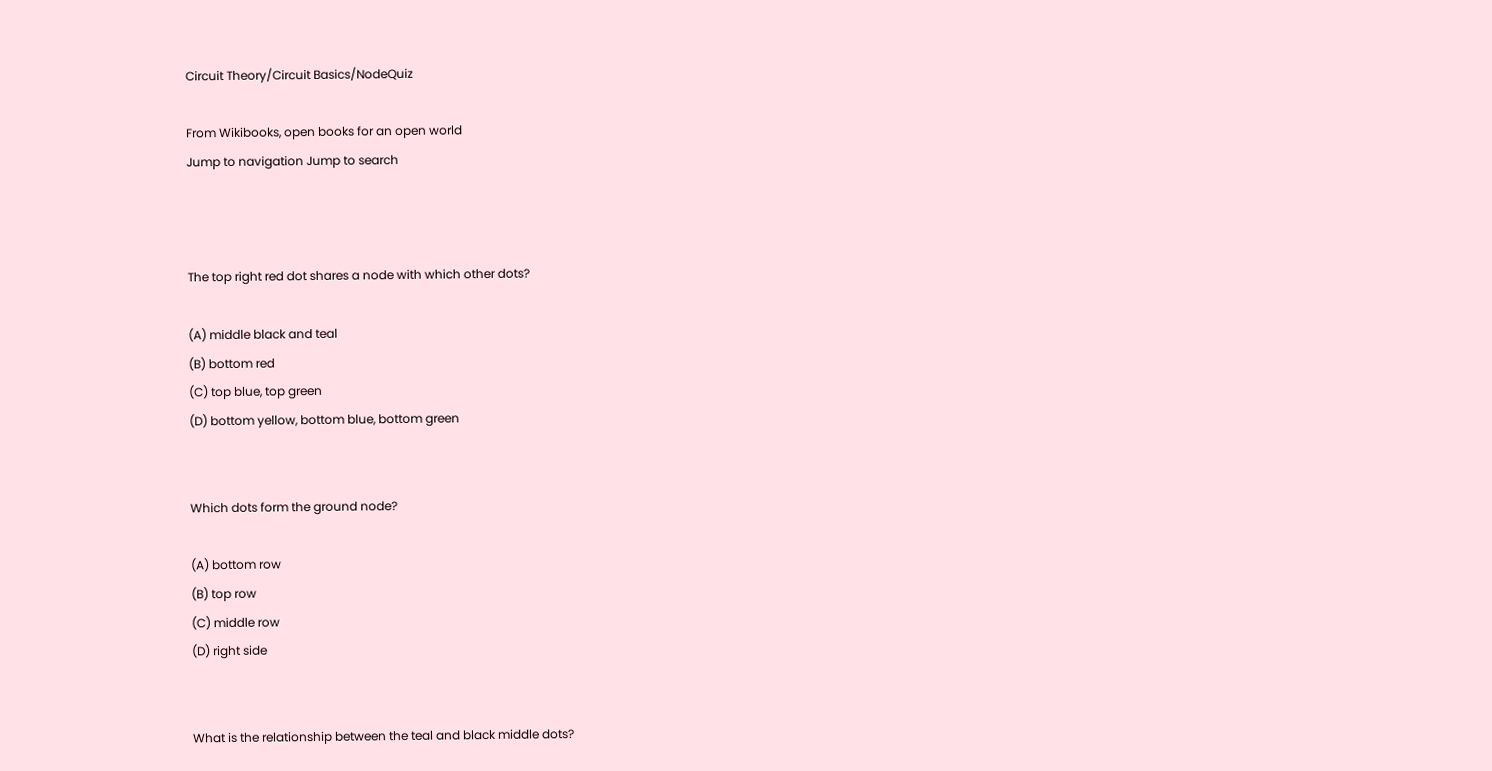Circuit Theory/Circuit Basics/NodeQuiz

From Wikibooks, open books for an open world
Jump to navigation Jump to search



The top right red dot shares a node with which other dots?

(A) middle black and teal
(B) bottom red
(C) top blue, top green
(D) bottom yellow, bottom blue, bottom green


Which dots form the ground node?

(A) bottom row
(B) top row
(C) middle row
(D) right side


What is the relationship between the teal and black middle dots?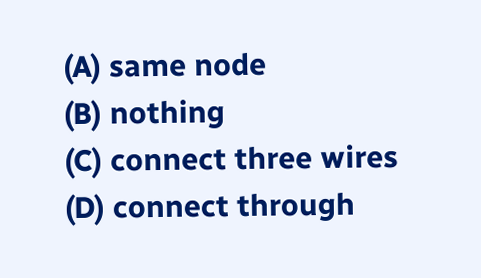(A) same node
(B) nothing
(C) connect three wires
(D) connect through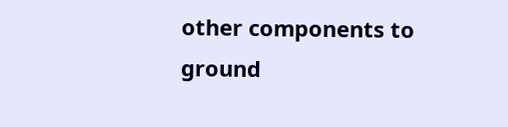other components to ground